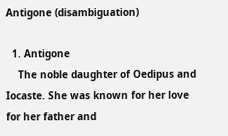Antigone (disambiguation)

  1. Antigone
    The noble daughter of Oedipus and Iocaste. She was known for her love for her father and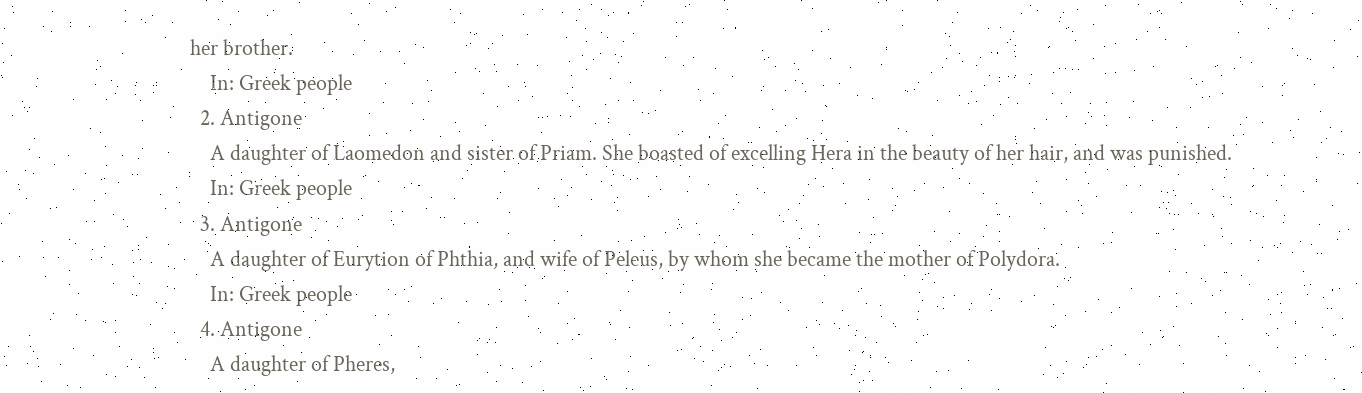her brother.
    In: Greek people
  2. Antigone
    A daughter of Laomedon and sister of Priam. She boasted of excelling Hera in the beauty of her hair, and was punished.
    In: Greek people
  3. Antigone
    A daughter of Eurytion of Phthia, and wife of Peleus, by whom she became the mother of Polydora.
    In: Greek people
  4. Antigone
    A daughter of Pheres,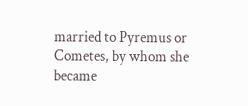married to Pyremus or Cometes, by whom she became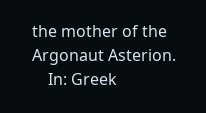the mother of the Argonaut Asterion.
    In: Greek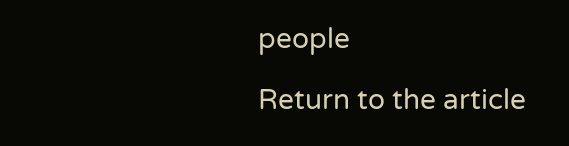people

Return to the article